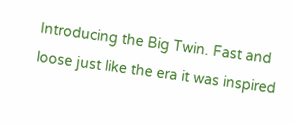Introducing the Big Twin. Fast and loose just like the era it was inspired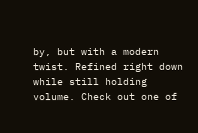by, but with a modern twist. Refined right down while still holding volume. Check out one of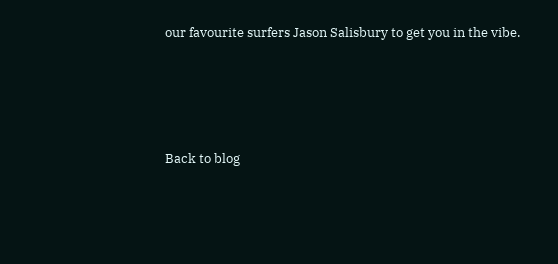our favourite surfers Jason Salisbury to get you in the vibe.




Back to blog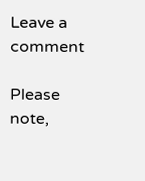Leave a comment

Please note,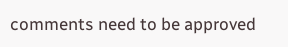comments need to be approved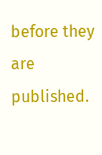before they are published.